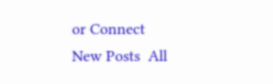or Connect
New Posts  All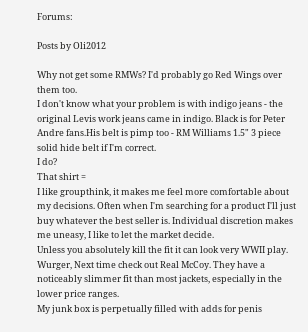Forums:

Posts by Oli2012

Why not get some RMWs? I'd probably go Red Wings over them too.
I don't know what your problem is with indigo jeans - the original Levis work jeans came in indigo. Black is for Peter Andre fans.His belt is pimp too - RM Williams 1.5" 3 piece solid hide belt if I'm correct.
I do?
That shirt =
I like groupthink, it makes me feel more comfortable about my decisions. Often when I'm searching for a product I'll just buy whatever the best seller is. Individual discretion makes me uneasy, I like to let the market decide.
Unless you absolutely kill the fit it can look very WWII play.
Wurger, Next time check out Real McCoy. They have a noticeably slimmer fit than most jackets, especially in the lower price ranges.
My junk box is perpetually filled with adds for penis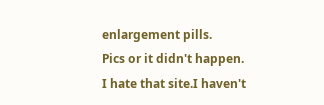enlargement pills.
Pics or it didn't happen.
I hate that site.I haven't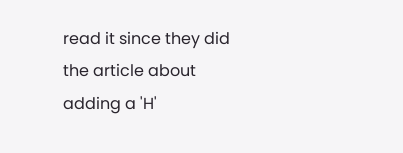read it since they did the article about adding a 'H'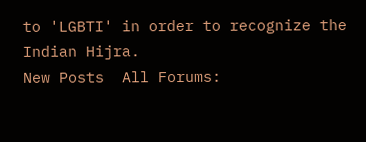to 'LGBTI' in order to recognize the Indian Hijra.
New Posts  All Forums: